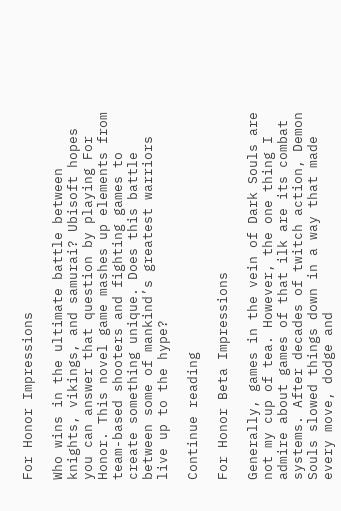For Honor Impressions

Who wins in the ultimate battle between knights, vikings, and samurai? Ubisoft hopes you can answer that question by playing For Honor. This novel game mashes up elements from team-based shooters and fighting games to create something unique. Does this battle between some of mankind’s greatest warriors live up to the hype?

Continue reading

For Honor Beta Impressions

Generally, games in the vein of Dark Souls are not my cup of tea. However, the one thing I admire about games of that ilk are its combat systems. After decades of twitch action, Demon Souls slowed things down in a way that made every move, dodge and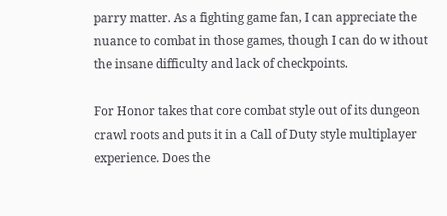parry matter. As a fighting game fan, I can appreciate the nuance to combat in those games, though I can do w ithout the insane difficulty and lack of checkpoints.

For Honor takes that core combat style out of its dungeon crawl roots and puts it in a Call of Duty style multiplayer experience. Does the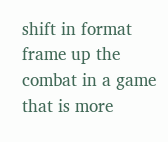shift in format frame up the combat in a game that is more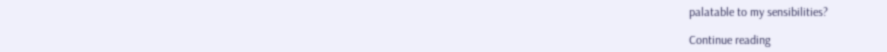palatable to my sensibilities?

Continue reading